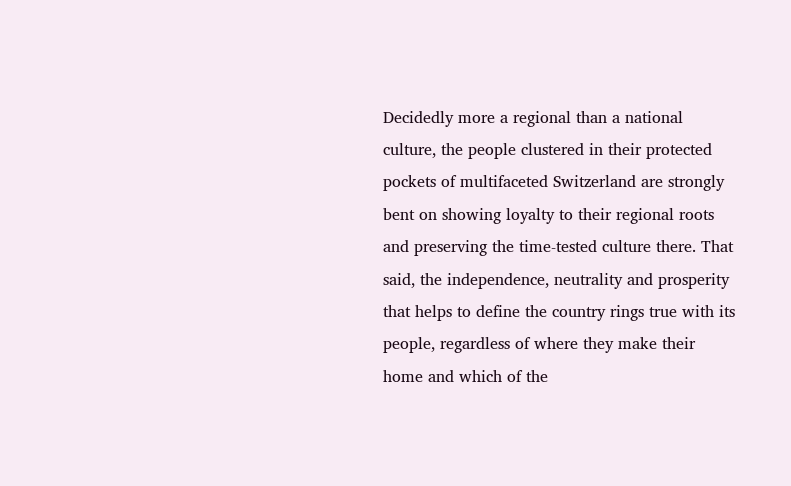Decidedly more a regional than a national culture, the people clustered in their protected pockets of multifaceted Switzerland are strongly bent on showing loyalty to their regional roots and preserving the time-tested culture there. That said, the independence, neutrality and prosperity that helps to define the country rings true with its people, regardless of where they make their home and which of the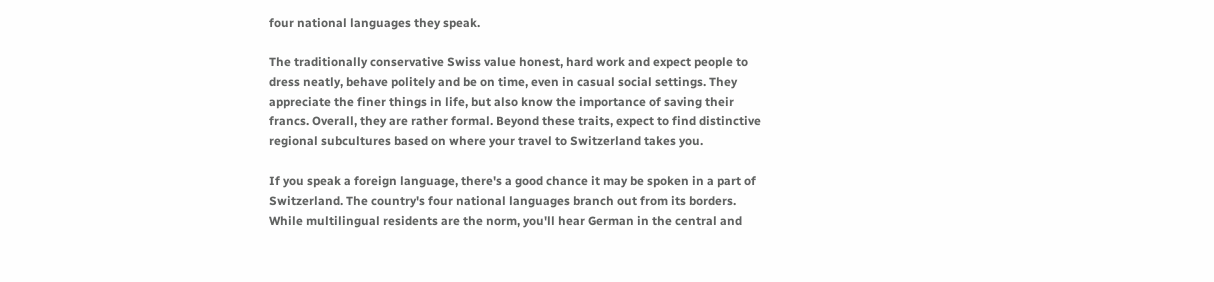four national languages they speak.

The traditionally conservative Swiss value honest, hard work and expect people to dress neatly, behave politely and be on time, even in casual social settings. They appreciate the finer things in life, but also know the importance of saving their francs. Overall, they are rather formal. Beyond these traits, expect to find distinctive regional subcultures based on where your travel to Switzerland takes you.

If you speak a foreign language, there's a good chance it may be spoken in a part of Switzerland. The country's four national languages branch out from its borders. While multilingual residents are the norm, you'll hear German in the central and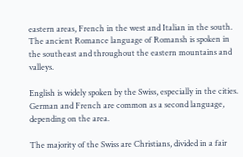eastern areas, French in the west and Italian in the south. The ancient Romance language of Romansh is spoken in the southeast and throughout the eastern mountains and valleys.

English is widely spoken by the Swiss, especially in the cities. German and French are common as a second language, depending on the area.

The majority of the Swiss are Christians, divided in a fair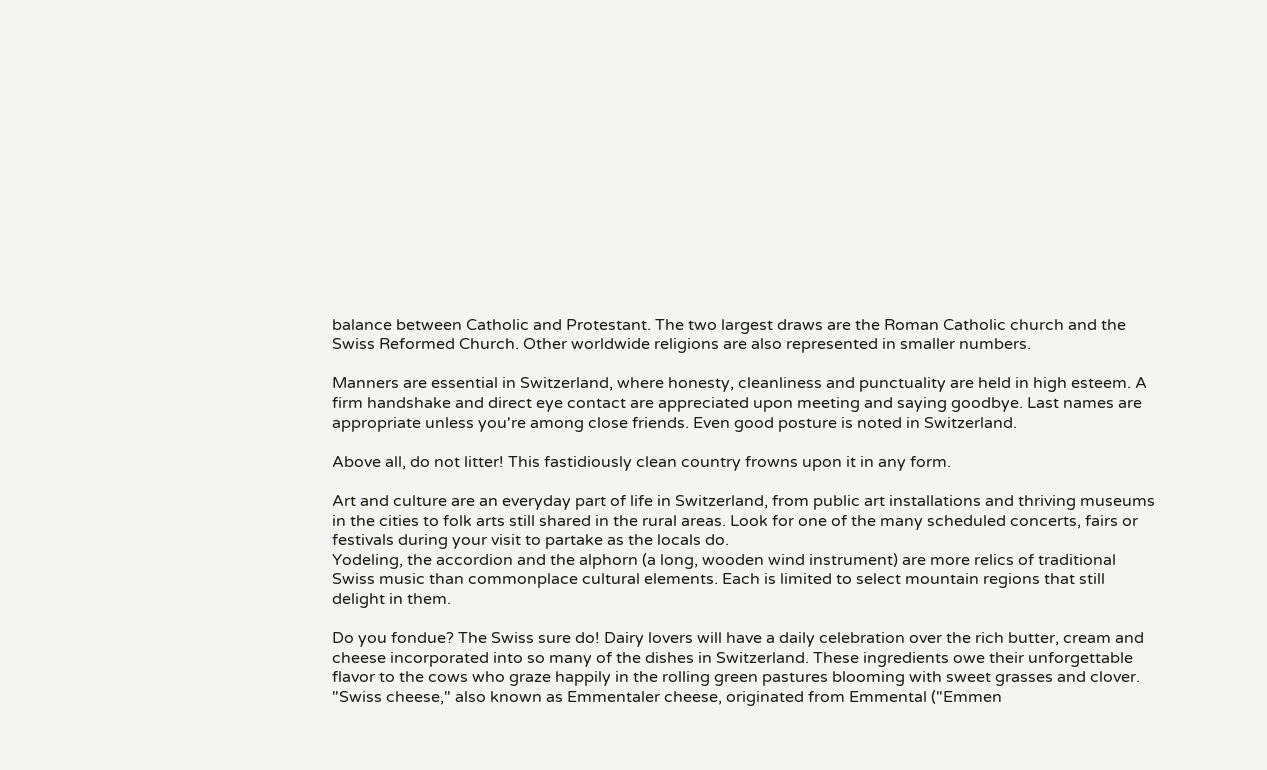balance between Catholic and Protestant. The two largest draws are the Roman Catholic church and the Swiss Reformed Church. Other worldwide religions are also represented in smaller numbers.

Manners are essential in Switzerland, where honesty, cleanliness and punctuality are held in high esteem. A firm handshake and direct eye contact are appreciated upon meeting and saying goodbye. Last names are appropriate unless you're among close friends. Even good posture is noted in Switzerland.

Above all, do not litter! This fastidiously clean country frowns upon it in any form.

Art and culture are an everyday part of life in Switzerland, from public art installations and thriving museums in the cities to folk arts still shared in the rural areas. Look for one of the many scheduled concerts, fairs or festivals during your visit to partake as the locals do.
Yodeling, the accordion and the alphorn (a long, wooden wind instrument) are more relics of traditional Swiss music than commonplace cultural elements. Each is limited to select mountain regions that still delight in them.

Do you fondue? The Swiss sure do! Dairy lovers will have a daily celebration over the rich butter, cream and cheese incorporated into so many of the dishes in Switzerland. These ingredients owe their unforgettable flavor to the cows who graze happily in the rolling green pastures blooming with sweet grasses and clover. "Swiss cheese," also known as Emmentaler cheese, originated from Emmental ("Emmen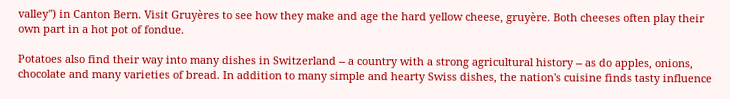valley") in Canton Bern. Visit Gruyères to see how they make and age the hard yellow cheese, gruyère. Both cheeses often play their own part in a hot pot of fondue.

Potatoes also find their way into many dishes in Switzerland -- a country with a strong agricultural history -- as do apples, onions, chocolate and many varieties of bread. In addition to many simple and hearty Swiss dishes, the nation's cuisine finds tasty influence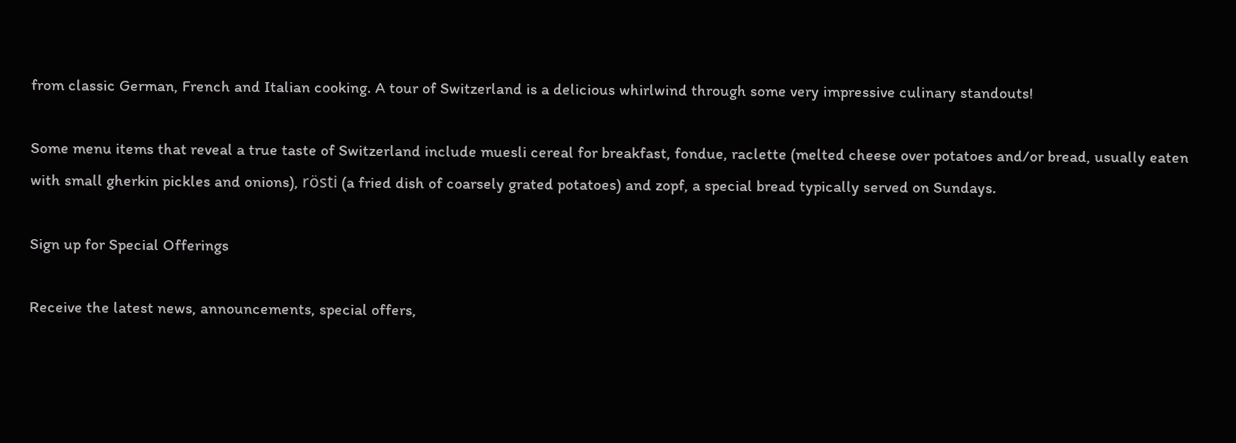from classic German, French and Italian cooking. A tour of Switzerland is a delicious whirlwind through some very impressive culinary standouts!

Some menu items that reveal a true taste of Switzerland include muesli cereal for breakfast, fondue, raclette (melted cheese over potatoes and/or bread, usually eaten with small gherkin pickles and onions), rösti (a fried dish of coarsely grated potatoes) and zopf, a special bread typically served on Sundays.

Sign up for Special Offerings

Receive the latest news, announcements, special offers,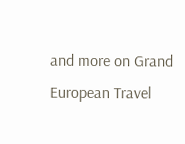and more on Grand European Travel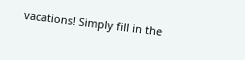vacations! Simply fill in the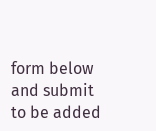form below and submit to be added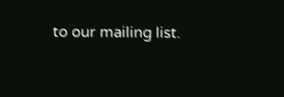to our mailing list.